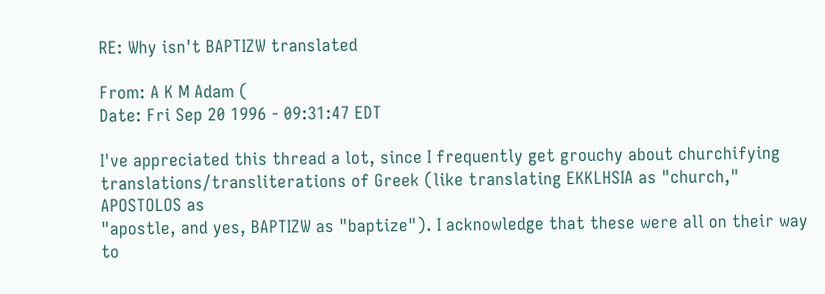RE: Why isn't BAPTIZW translated

From: A K M Adam (
Date: Fri Sep 20 1996 - 09:31:47 EDT

I've appreciated this thread a lot, since I frequently get grouchy about churchifying
translations/transliterations of Greek (like translating EKKLHSIA as "church," APOSTOLOS as
"apostle, and yes, BAPTIZW as "baptize"). I acknowledge that these were all on their way to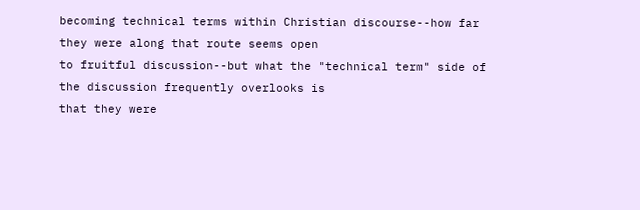becoming technical terms within Christian discourse--how far they were along that route seems open
to fruitful discussion--but what the "technical term" side of the discussion frequently overlooks is
that they were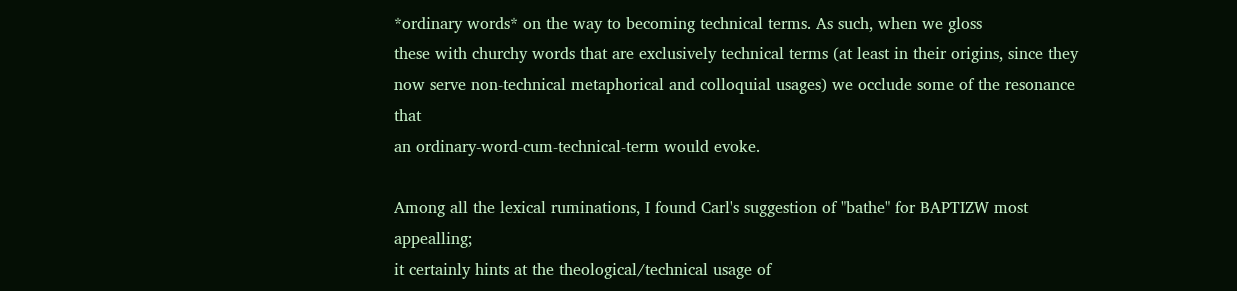*ordinary words* on the way to becoming technical terms. As such, when we gloss
these with churchy words that are exclusively technical terms (at least in their origins, since they
now serve non-technical metaphorical and colloquial usages) we occlude some of the resonance that
an ordinary-word-cum-technical-term would evoke.

Among all the lexical ruminations, I found Carl's suggestion of "bathe" for BAPTIZW most appealling;
it certainly hints at the theological/technical usage of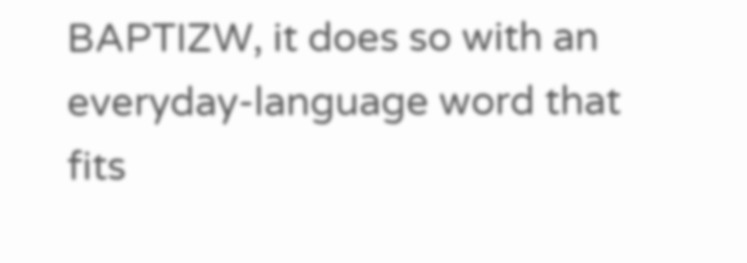BAPTIZW, it does so with an
everyday-language word that fits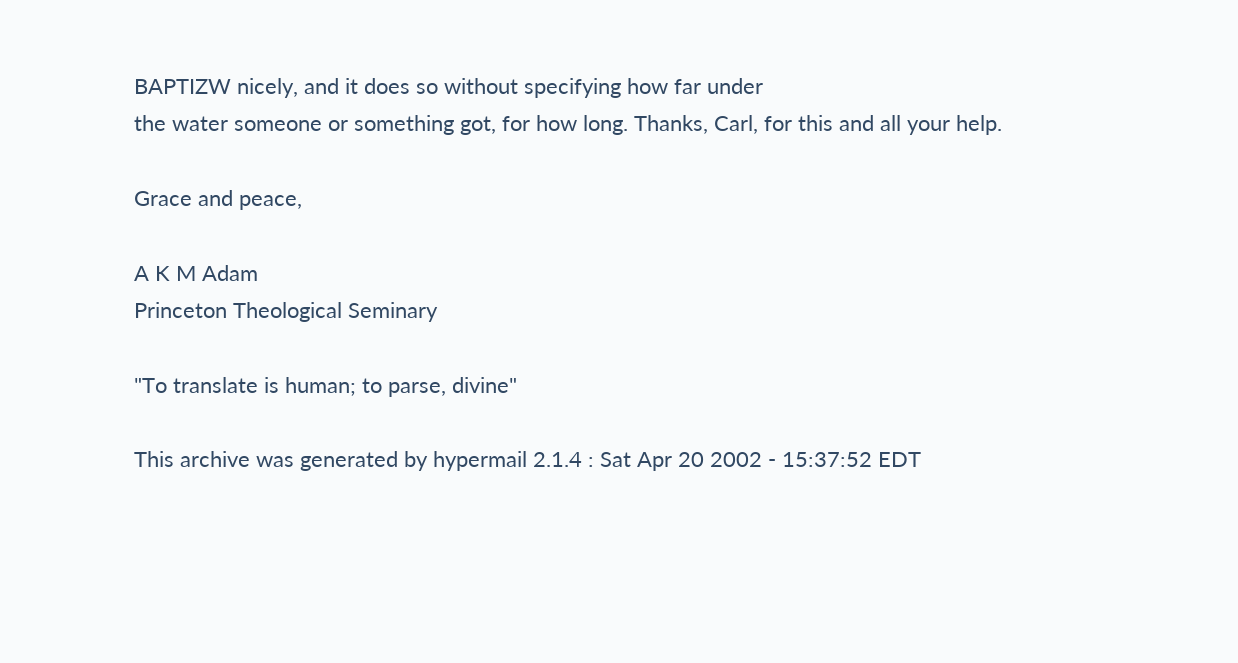BAPTIZW nicely, and it does so without specifying how far under
the water someone or something got, for how long. Thanks, Carl, for this and all your help.

Grace and peace,

A K M Adam
Princeton Theological Seminary

"To translate is human; to parse, divine"

This archive was generated by hypermail 2.1.4 : Sat Apr 20 2002 - 15:37:52 EDT